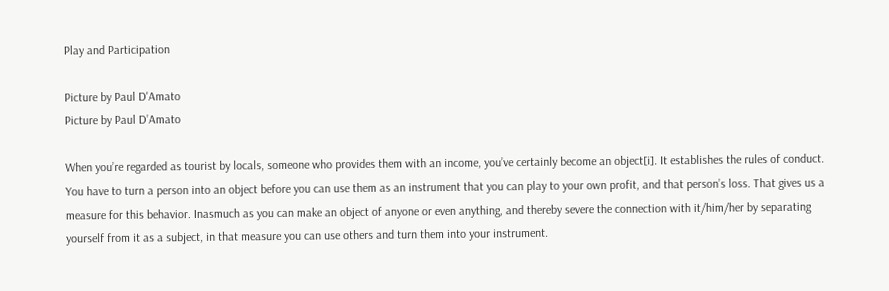Play and Participation

Picture by Paul D'Amato
Picture by Paul D’Amato

When you’re regarded as tourist by locals, someone who provides them with an income, you’ve certainly become an object[i]. It establishes the rules of conduct. You have to turn a person into an object before you can use them as an instrument that you can play to your own profit, and that person’s loss. That gives us a measure for this behavior. Inasmuch as you can make an object of anyone or even anything, and thereby severe the connection with it/him/her by separating yourself from it as a subject, in that measure you can use others and turn them into your instrument.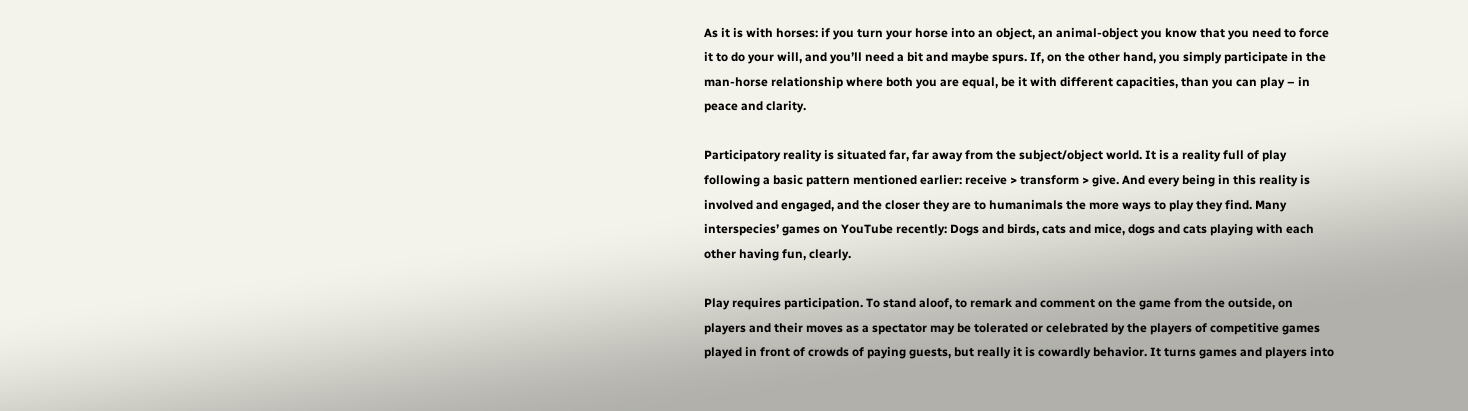As it is with horses: if you turn your horse into an object, an animal-object you know that you need to force it to do your will, and you’ll need a bit and maybe spurs. If, on the other hand, you simply participate in the man-horse relationship where both you are equal, be it with different capacities, than you can play – in peace and clarity.

Participatory reality is situated far, far away from the subject/object world. It is a reality full of play following a basic pattern mentioned earlier: receive > transform > give. And every being in this reality is involved and engaged, and the closer they are to humanimals the more ways to play they find. Many interspecies’ games on YouTube recently: Dogs and birds, cats and mice, dogs and cats playing with each other having fun, clearly.

Play requires participation. To stand aloof, to remark and comment on the game from the outside, on players and their moves as a spectator may be tolerated or celebrated by the players of competitive games played in front of crowds of paying guests, but really it is cowardly behavior. It turns games and players into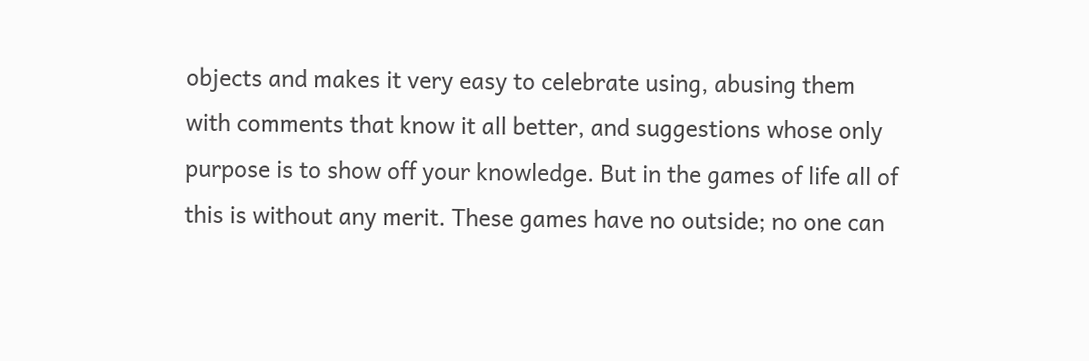objects and makes it very easy to celebrate using, abusing them with comments that know it all better, and suggestions whose only purpose is to show off your knowledge. But in the games of life all of this is without any merit. These games have no outside; no one can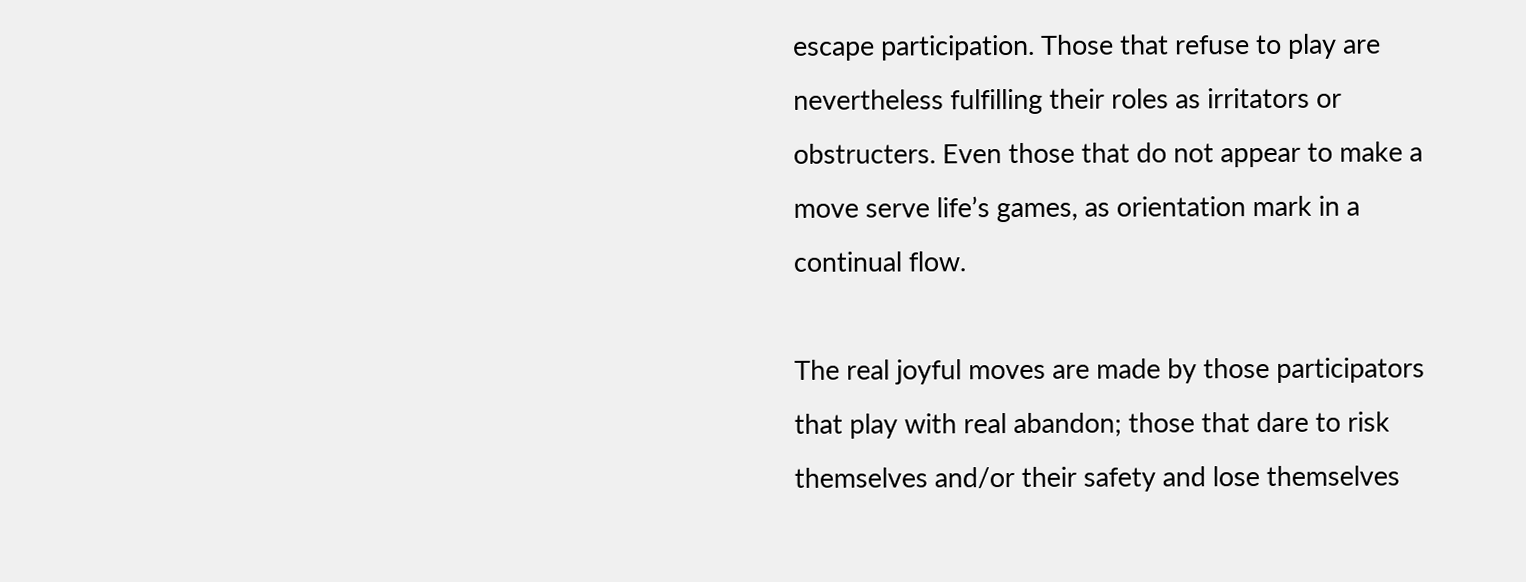escape participation. Those that refuse to play are nevertheless fulfilling their roles as irritators or obstructers. Even those that do not appear to make a move serve life’s games, as orientation mark in a continual flow.

The real joyful moves are made by those participators that play with real abandon; those that dare to risk themselves and/or their safety and lose themselves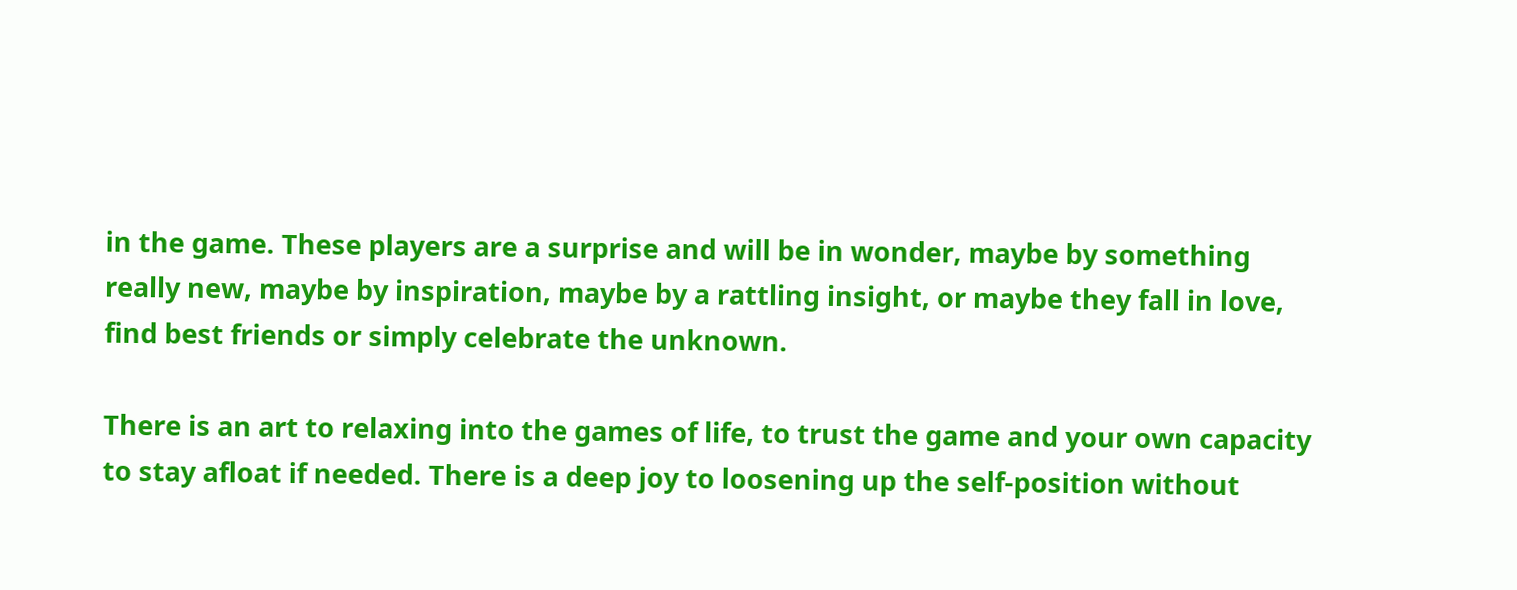in the game. These players are a surprise and will be in wonder, maybe by something really new, maybe by inspiration, maybe by a rattling insight, or maybe they fall in love, find best friends or simply celebrate the unknown.

There is an art to relaxing into the games of life, to trust the game and your own capacity to stay afloat if needed. There is a deep joy to loosening up the self-position without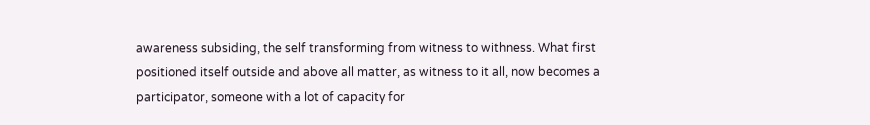awareness subsiding, the self transforming from witness to withness. What first positioned itself outside and above all matter, as witness to it all, now becomes a participator, someone with a lot of capacity for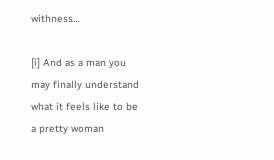withness…

[i] And as a man you may finally understand what it feels like to be a pretty woman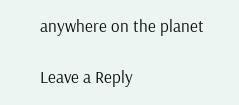anywhere on the planet

Leave a Reply